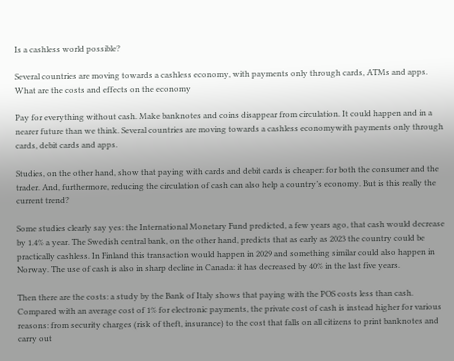Is a cashless world possible?

Several countries are moving towards a cashless economy, with payments only through cards, ATMs and apps. What are the costs and effects on the economy

Pay for everything without cash. Make banknotes and coins disappear from circulation. It could happen and in a nearer future than we think. Several countries are moving towards a cashless economywith payments only through cards, debit cards and apps.

Studies, on the other hand, show that paying with cards and debit cards is cheaper: for both the consumer and the trader. And, furthermore, reducing the circulation of cash can also help a country’s economy. But is this really the current trend?

Some studies clearly say yes: the International Monetary Fund predicted, a few years ago, that cash would decrease by 1.4% a year. The Swedish central bank, on the other hand, predicts that as early as 2023 the country could be practically cashless. In Finland this transaction would happen in 2029 and something similar could also happen in Norway. The use of cash is also in sharp decline in Canada: it has decreased by 40% in the last five years.

Then there are the costs: a study by the Bank of Italy shows that paying with the POS costs less than cash. Compared with an average cost of 1% for electronic payments, the private cost of cash is instead higher for various reasons: from security charges (risk of theft, insurance) to the cost that falls on all citizens to print banknotes and carry out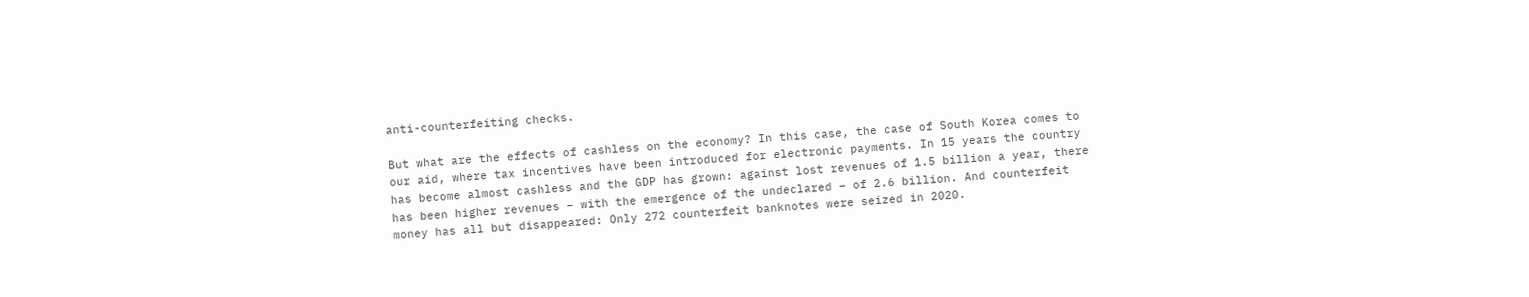anti-counterfeiting checks.

But what are the effects of cashless on the economy? In this case, the case of South Korea comes to our aid, where tax incentives have been introduced for electronic payments. In 15 years the country has become almost cashless and the GDP has grown: against lost revenues of 1.5 billion a year, there has been higher revenues – with the emergence of the undeclared – of 2.6 billion. And counterfeit money has all but disappeared: Only 272 counterfeit banknotes were seized in 2020.